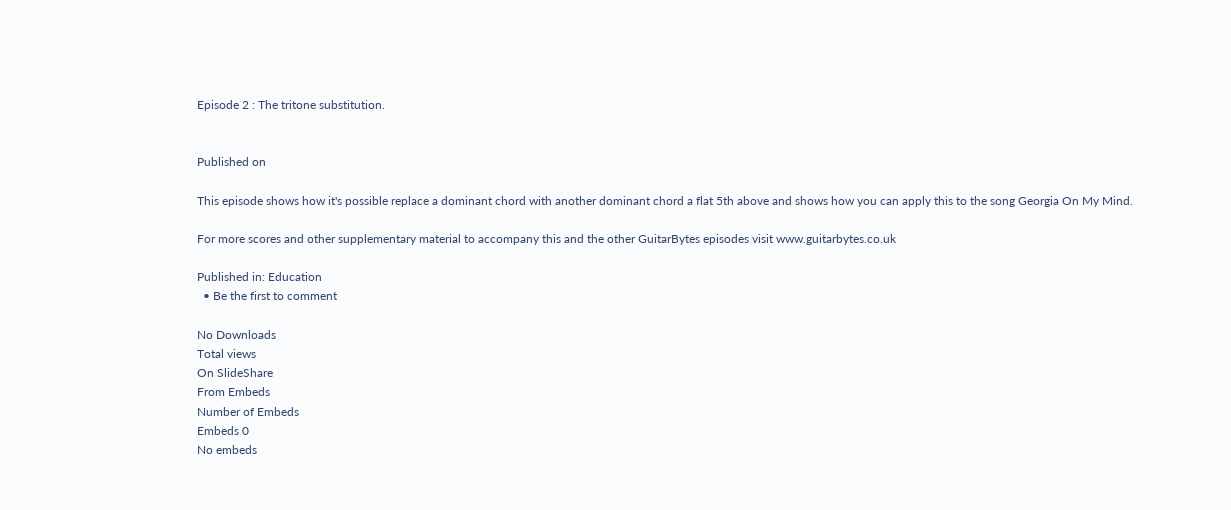Episode 2 : The tritone substitution.


Published on

This episode shows how it's possible replace a dominant chord with another dominant chord a flat 5th above and shows how you can apply this to the song Georgia On My Mind.

For more scores and other supplementary material to accompany this and the other GuitarBytes episodes visit www.guitarbytes.co.uk

Published in: Education
  • Be the first to comment

No Downloads
Total views
On SlideShare
From Embeds
Number of Embeds
Embeds 0
No embeds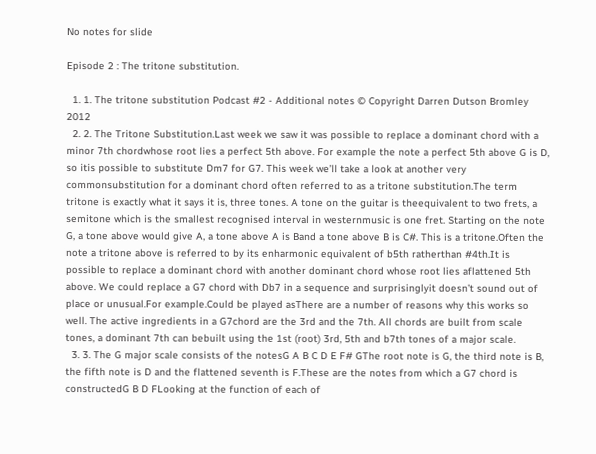No notes for slide

Episode 2 : The tritone substitution.

  1. 1. The tritone substitution Podcast #2 - Additional notes © Copyright Darren Dutson Bromley 2012
  2. 2. The Tritone Substitution.Last week we saw it was possible to replace a dominant chord with a minor 7th chordwhose root lies a perfect 5th above. For example the note a perfect 5th above G is D, so itis possible to substitute Dm7 for G7. This week we’ll take a look at another very commonsubstitution for a dominant chord often referred to as a tritone substitution.The term tritone is exactly what it says it is, three tones. A tone on the guitar is theequivalent to two frets, a semitone which is the smallest recognised interval in westernmusic is one fret. Starting on the note G, a tone above would give A, a tone above A is Band a tone above B is C#. This is a tritone.Often the note a tritone above is referred to by its enharmonic equivalent of b5th ratherthan #4th.It is possible to replace a dominant chord with another dominant chord whose root lies aflattened 5th above. We could replace a G7 chord with Db7 in a sequence and surprisinglyit doesn’t sound out of place or unusual.For example.Could be played asThere are a number of reasons why this works so well. The active ingredients in a G7chord are the 3rd and the 7th. All chords are built from scale tones, a dominant 7th can bebuilt using the 1st (root) 3rd, 5th and b7th tones of a major scale.
  3. 3. The G major scale consists of the notesG A B C D E F# GThe root note is G, the third note is B, the fifth note is D and the flattened seventh is F.These are the notes from which a G7 chord is constructedG B D FLooking at the function of each of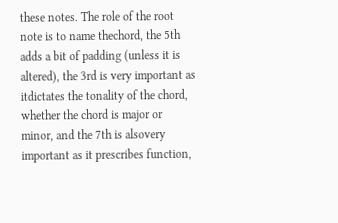these notes. The role of the root note is to name thechord, the 5th adds a bit of padding (unless it is altered), the 3rd is very important as itdictates the tonality of the chord, whether the chord is major or minor, and the 7th is alsovery important as it prescribes function,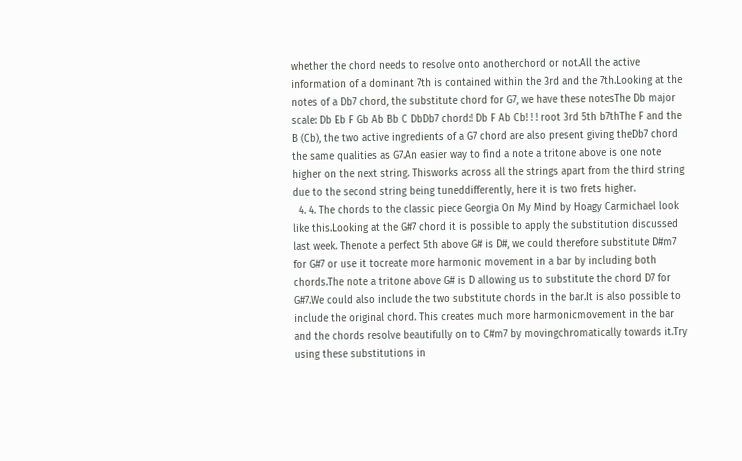whether the chord needs to resolve onto anotherchord or not.All the active information of a dominant 7th is contained within the 3rd and the 7th.Looking at the notes of a Db7 chord, the substitute chord for G7, we have these notesThe Db major scale: Db Eb F Gb Ab Bb C DbDb7 chord:! Db F Ab Cb! ! ! root 3rd 5th b7thThe F and the B (Cb), the two active ingredients of a G7 chord are also present giving theDb7 chord the same qualities as G7.An easier way to find a note a tritone above is one note higher on the next string. Thisworks across all the strings apart from the third string due to the second string being tuneddifferently, here it is two frets higher.
  4. 4. The chords to the classic piece Georgia On My Mind by Hoagy Carmichael look like this.Looking at the G#7 chord it is possible to apply the substitution discussed last week. Thenote a perfect 5th above G# is D#, we could therefore substitute D#m7 for G#7 or use it tocreate more harmonic movement in a bar by including both chords.The note a tritone above G# is D allowing us to substitute the chord D7 for G#7.We could also include the two substitute chords in the bar.It is also possible to include the original chord. This creates much more harmonicmovement in the bar and the chords resolve beautifully on to C#m7 by movingchromatically towards it.Try using these substitutions in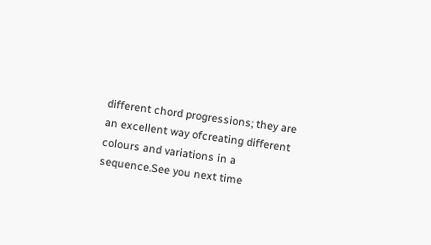different chord progressions; they are an excellent way ofcreating different colours and variations in a sequence.See you next time